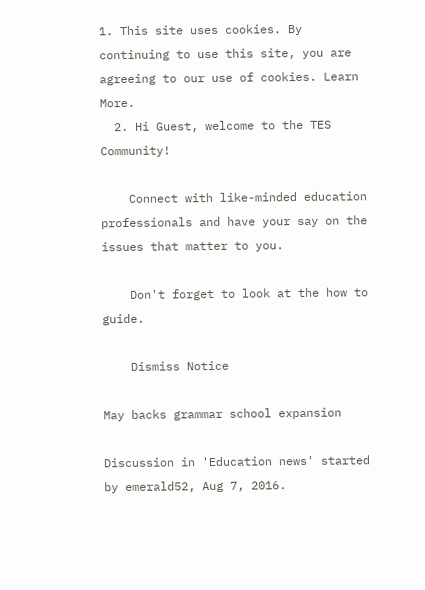1. This site uses cookies. By continuing to use this site, you are agreeing to our use of cookies. Learn More.
  2. Hi Guest, welcome to the TES Community!

    Connect with like-minded education professionals and have your say on the issues that matter to you.

    Don't forget to look at the how to guide.

    Dismiss Notice

May backs grammar school expansion

Discussion in 'Education news' started by emerald52, Aug 7, 2016.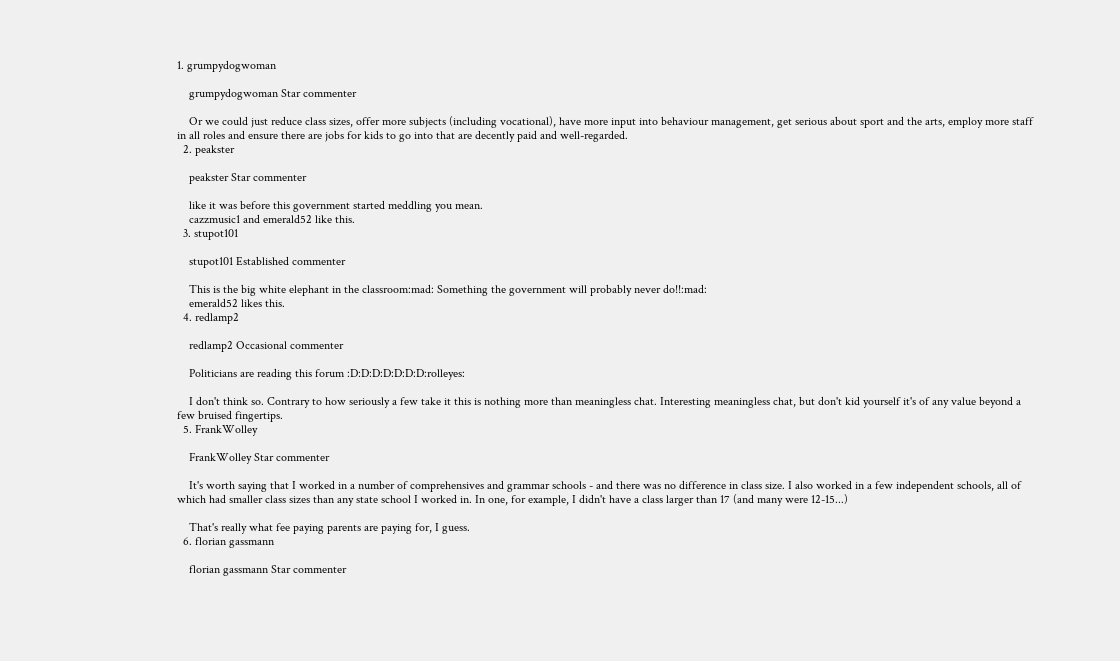1. grumpydogwoman

    grumpydogwoman Star commenter

    Or we could just reduce class sizes, offer more subjects (including vocational), have more input into behaviour management, get serious about sport and the arts, employ more staff in all roles and ensure there are jobs for kids to go into that are decently paid and well-regarded.
  2. peakster

    peakster Star commenter

    like it was before this government started meddling you mean.
    cazzmusic1 and emerald52 like this.
  3. stupot101

    stupot101 Established commenter

    This is the big white elephant in the classroom:mad: Something the government will probably never do!!:mad:
    emerald52 likes this.
  4. redlamp2

    redlamp2 Occasional commenter

    Politicians are reading this forum :D:D:D:D:D:D:D:rolleyes:

    I don't think so. Contrary to how seriously a few take it this is nothing more than meaningless chat. Interesting meaningless chat, but don't kid yourself it's of any value beyond a few bruised fingertips.
  5. FrankWolley

    FrankWolley Star commenter

    It's worth saying that I worked in a number of comprehensives and grammar schools - and there was no difference in class size. I also worked in a few independent schools, all of which had smaller class sizes than any state school I worked in. In one, for example, I didn't have a class larger than 17 (and many were 12-15...)

    That's really what fee paying parents are paying for, I guess.
  6. florian gassmann

    florian gassmann Star commenter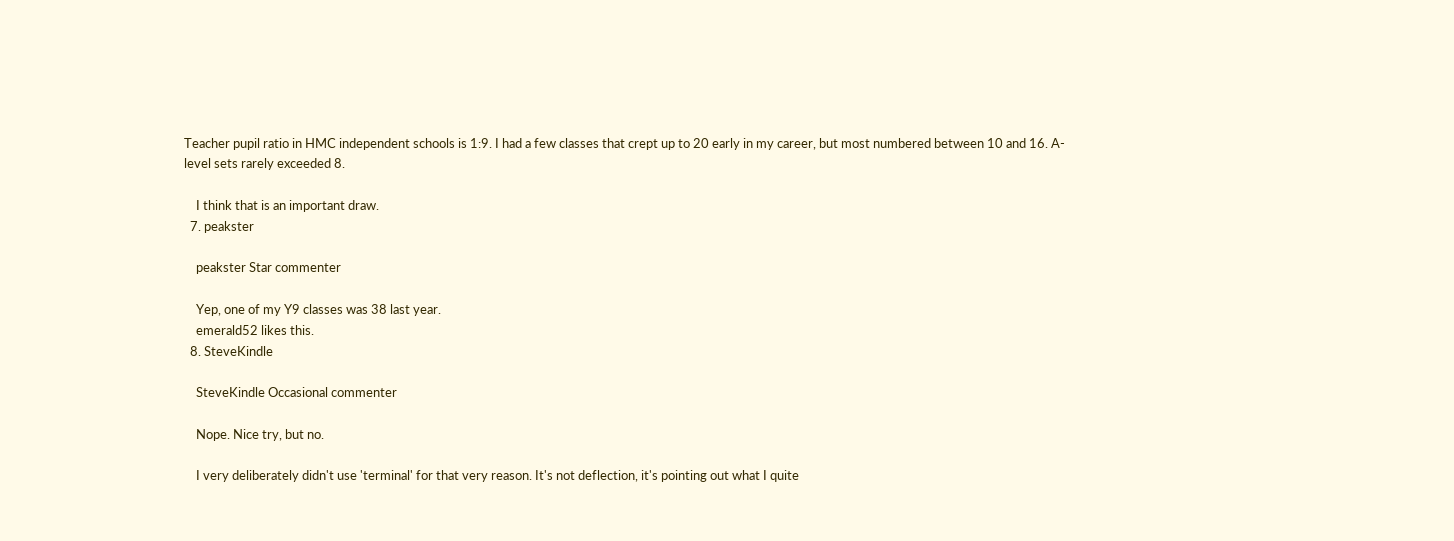Teacher pupil ratio in HMC independent schools is 1:9. I had a few classes that crept up to 20 early in my career, but most numbered between 10 and 16. A-level sets rarely exceeded 8.

    I think that is an important draw.
  7. peakster

    peakster Star commenter

    Yep, one of my Y9 classes was 38 last year.
    emerald52 likes this.
  8. SteveKindle

    SteveKindle Occasional commenter

    Nope. Nice try, but no.

    I very deliberately didn't use 'terminal' for that very reason. It's not deflection, it's pointing out what I quite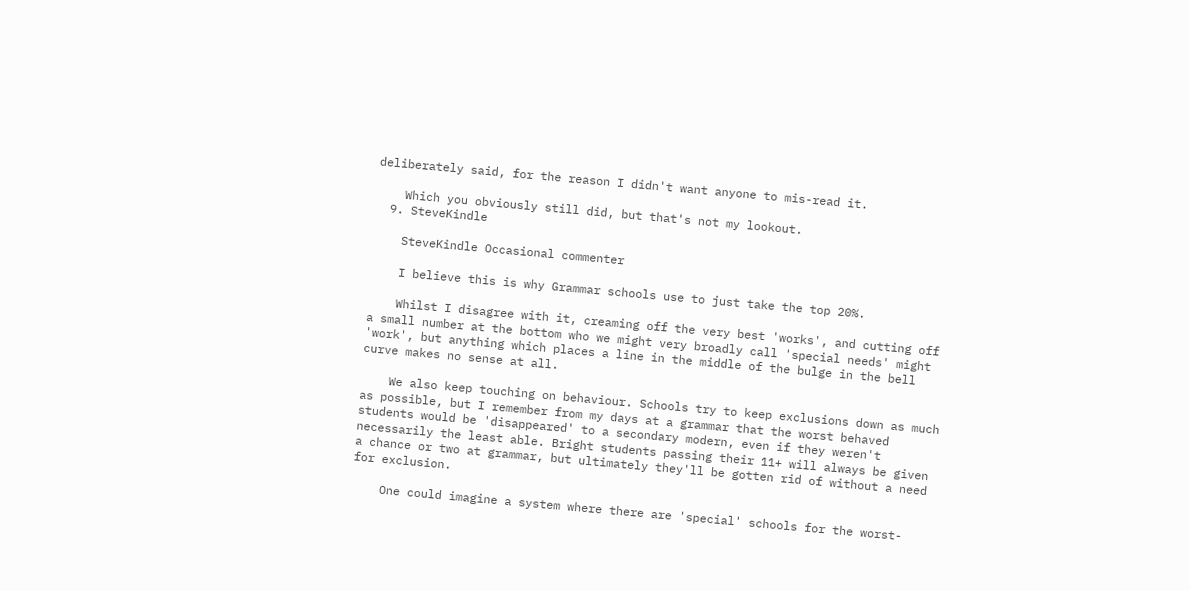deliberately said, for the reason I didn't want anyone to mis-read it.

    Which you obviously still did, but that's not my lookout.
  9. SteveKindle

    SteveKindle Occasional commenter

    I believe this is why Grammar schools use to just take the top 20%.

    Whilst I disagree with it, creaming off the very best 'works', and cutting off a small number at the bottom who we might very broadly call 'special needs' might 'work', but anything which places a line in the middle of the bulge in the bell curve makes no sense at all.

    We also keep touching on behaviour. Schools try to keep exclusions down as much as possible, but I remember from my days at a grammar that the worst behaved students would be 'disappeared' to a secondary modern, even if they weren't necessarily the least able. Bright students passing their 11+ will always be given a chance or two at grammar, but ultimately they'll be gotten rid of without a need for exclusion.

    One could imagine a system where there are 'special' schools for the worst-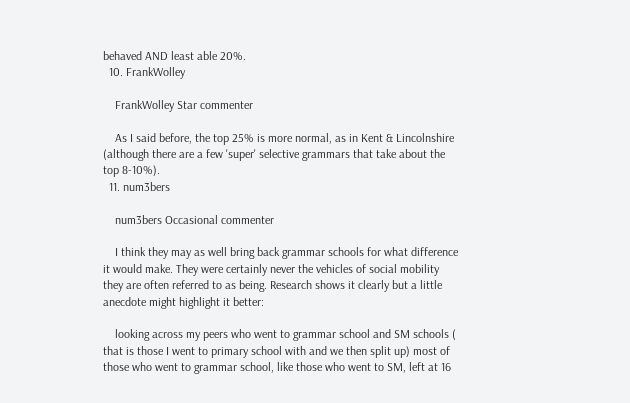behaved AND least able 20%.
  10. FrankWolley

    FrankWolley Star commenter

    As I said before, the top 25% is more normal, as in Kent & Lincolnshire (although there are a few 'super' selective grammars that take about the top 8-10%).
  11. num3bers

    num3bers Occasional commenter

    I think they may as well bring back grammar schools for what difference it would make. They were certainly never the vehicles of social mobility they are often referred to as being. Research shows it clearly but a little anecdote might highlight it better:

    looking across my peers who went to grammar school and SM schools ( that is those I went to primary school with and we then split up) most of those who went to grammar school, like those who went to SM, left at 16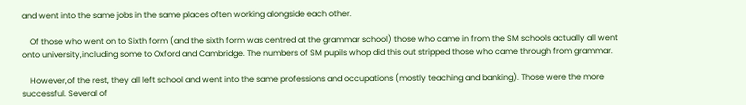and went into the same jobs in the same places often working alongside each other.

    Of those who went on to Sixth form (and the sixth form was centred at the grammar school) those who came in from the SM schools actually all went onto university,including some to Oxford and Cambridge. The numbers of SM pupils whop did this out stripped those who came through from grammar.

    However,of the rest, they all left school and went into the same professions and occupations (mostly teaching and banking). Those were the more successful. Several of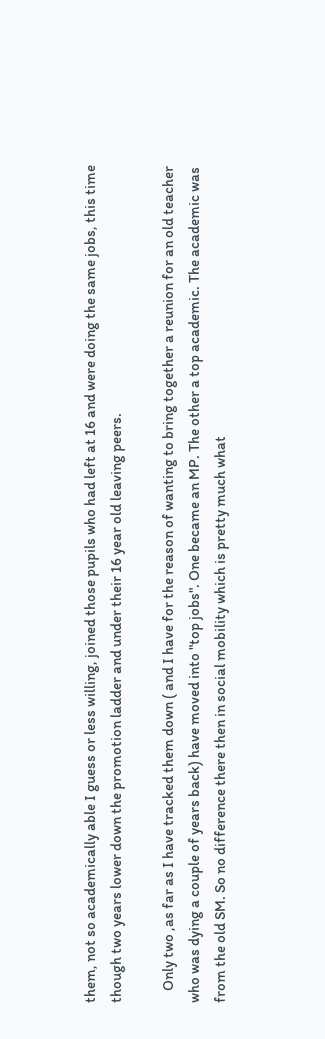them, not so academically able I guess or less willing, joined those pupils who had left at 16 and were doing the same jobs, this time though two years lower down the promotion ladder and under their 16 year old leaving peers.

    Only two ,as far as I have tracked them down ( and I have for the reason of wanting to bring together a reunion for an old teacher who was dying a couple of years back) have moved into "top jobs". One became an MP. The other a top academic. The academic was from the old SM. So no difference there then in social mobility which is pretty much what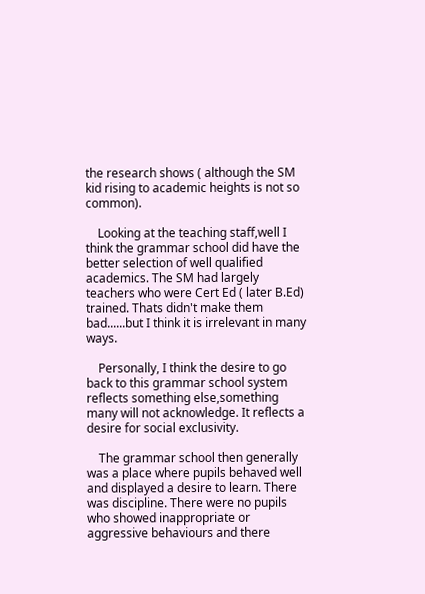the research shows ( although the SM kid rising to academic heights is not so common).

    Looking at the teaching staff,well I think the grammar school did have the better selection of well qualified academics. The SM had largely teachers who were Cert Ed ( later B.Ed) trained. Thats didn't make them bad......but I think it is irrelevant in many ways.

    Personally, I think the desire to go back to this grammar school system reflects something else,something many will not acknowledge. It reflects a desire for social exclusivity.

    The grammar school then generally was a place where pupils behaved well and displayed a desire to learn. There was discipline. There were no pupils who showed inappropriate or aggressive behaviours and there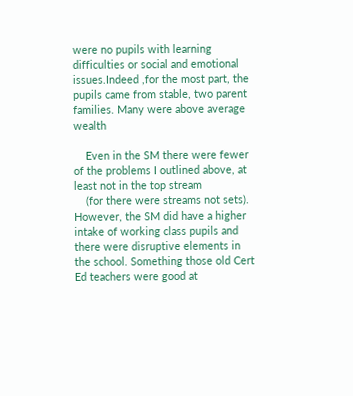were no pupils with learning difficulties or social and emotional issues.Indeed ,for the most part, the pupils came from stable, two parent families. Many were above average wealth

    Even in the SM there were fewer of the problems I outlined above, at least not in the top stream
    (for there were streams not sets). However, the SM did have a higher intake of working class pupils and there were disruptive elements in the school. Something those old Cert Ed teachers were good at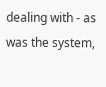dealing with - as was the system,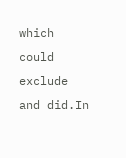which could exclude and did.In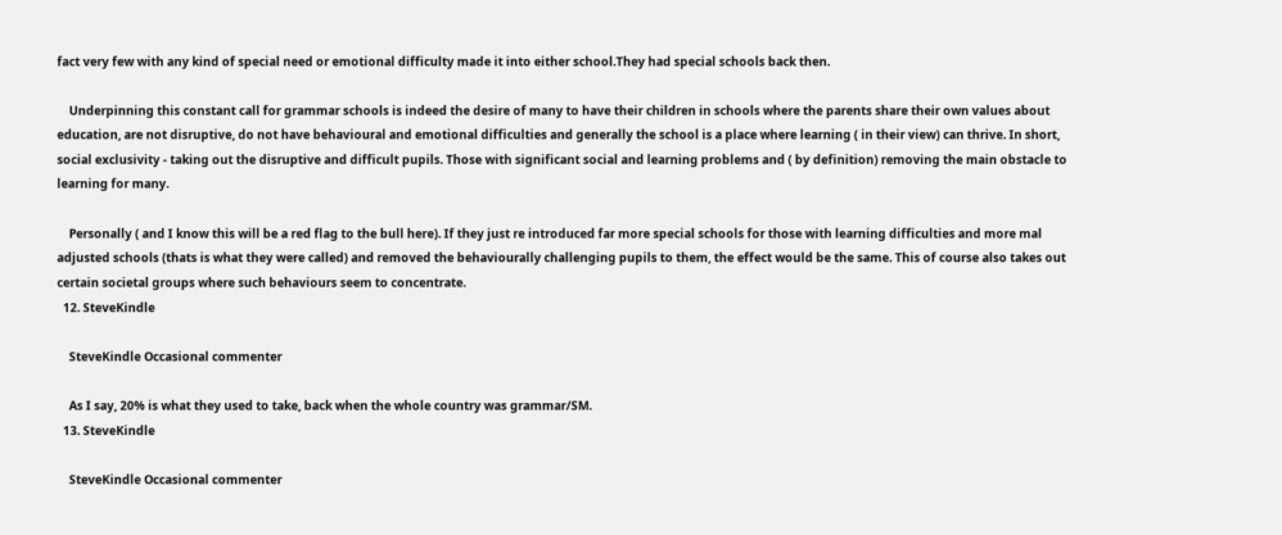fact very few with any kind of special need or emotional difficulty made it into either school.They had special schools back then.

    Underpinning this constant call for grammar schools is indeed the desire of many to have their children in schools where the parents share their own values about education, are not disruptive, do not have behavioural and emotional difficulties and generally the school is a place where learning ( in their view) can thrive. In short, social exclusivity - taking out the disruptive and difficult pupils. Those with significant social and learning problems and ( by definition) removing the main obstacle to learning for many.

    Personally ( and I know this will be a red flag to the bull here). If they just re introduced far more special schools for those with learning difficulties and more mal adjusted schools (thats is what they were called) and removed the behaviourally challenging pupils to them, the effect would be the same. This of course also takes out certain societal groups where such behaviours seem to concentrate.
  12. SteveKindle

    SteveKindle Occasional commenter

    As I say, 20% is what they used to take, back when the whole country was grammar/SM.
  13. SteveKindle

    SteveKindle Occasional commenter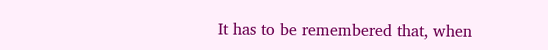It has to be remembered that, when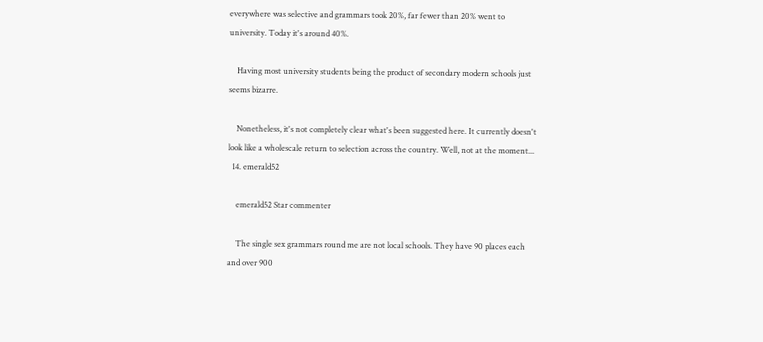everywhere was selective and grammars took 20%, far fewer than 20% went to university. Today it's around 40%.

    Having most university students being the product of secondary modern schools just seems bizarre.

    Nonetheless, it's not completely clear what's been suggested here. It currently doesn't look like a wholescale return to selection across the country. Well, not at the moment...
  14. emerald52

    emerald52 Star commenter

    The single sex grammars round me are not local schools. They have 90 places each and over 900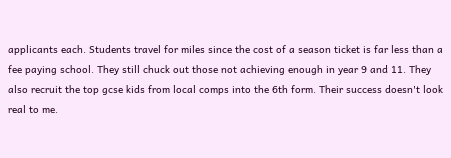applicants each. Students travel for miles since the cost of a season ticket is far less than a fee paying school. They still chuck out those not achieving enough in year 9 and 11. They also recruit the top gcse kids from local comps into the 6th form. Their success doesn't look real to me.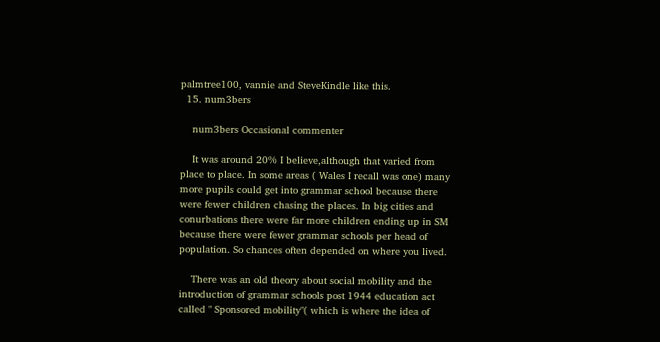palmtree100, vannie and SteveKindle like this.
  15. num3bers

    num3bers Occasional commenter

    It was around 20% I believe,although that varied from place to place. In some areas ( Wales I recall was one) many more pupils could get into grammar school because there were fewer children chasing the places. In big cities and conurbations there were far more children ending up in SM because there were fewer grammar schools per head of population. So chances often depended on where you lived.

    There was an old theory about social mobility and the introduction of grammar schools post 1944 education act called " Sponsored mobility"( which is where the idea of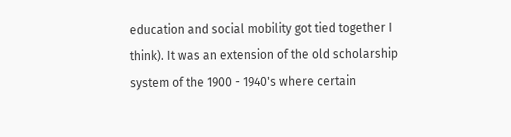education and social mobility got tied together I think). It was an extension of the old scholarship system of the 1900 - 1940's where certain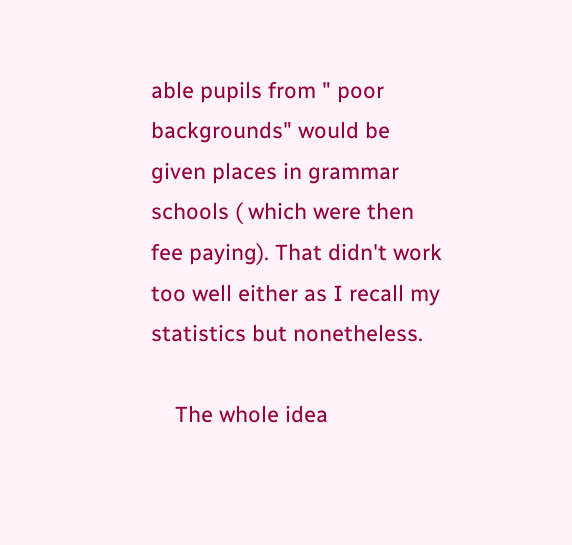able pupils from " poor backgrounds" would be given places in grammar schools ( which were then fee paying). That didn't work too well either as I recall my statistics but nonetheless.

    The whole idea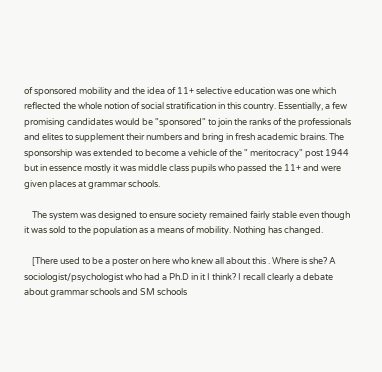of sponsored mobility and the idea of 11+ selective education was one which reflected the whole notion of social stratification in this country. Essentially, a few promising candidates would be "sponsored" to join the ranks of the professionals and elites to supplement their numbers and bring in fresh academic brains. The sponsorship was extended to become a vehicle of the " meritocracy" post 1944 but in essence mostly it was middle class pupils who passed the 11+ and were given places at grammar schools.

    The system was designed to ensure society remained fairly stable even though it was sold to the population as a means of mobility. Nothing has changed.

    [There used to be a poster on here who knew all about this . Where is she? A sociologist/psychologist who had a Ph.D in it I think? I recall clearly a debate about grammar schools and SM schools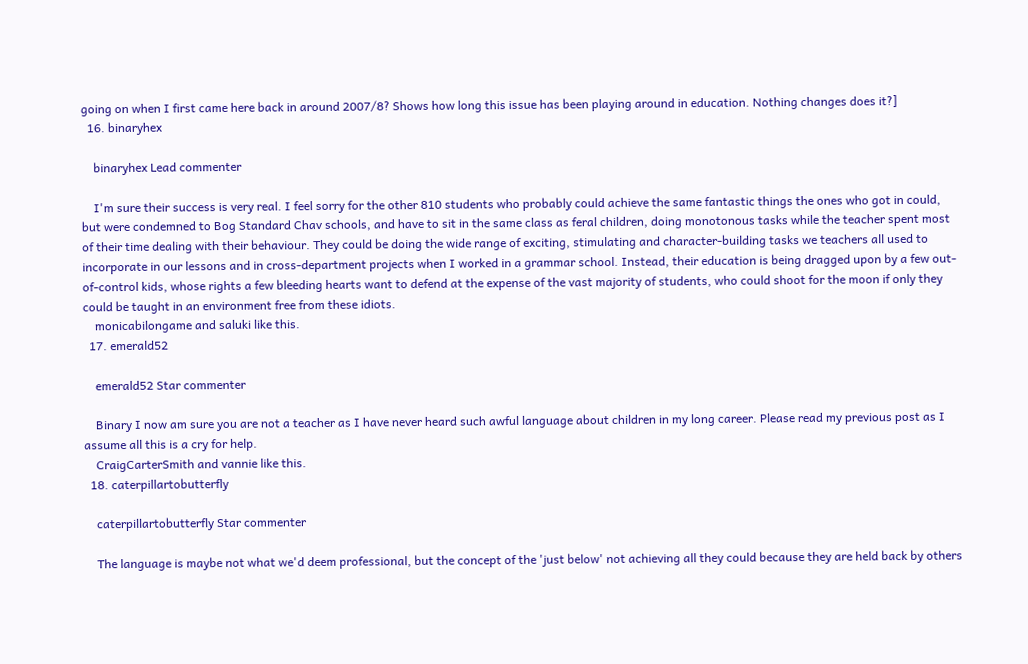going on when I first came here back in around 2007/8? Shows how long this issue has been playing around in education. Nothing changes does it?]
  16. binaryhex

    binaryhex Lead commenter

    I'm sure their success is very real. I feel sorry for the other 810 students who probably could achieve the same fantastic things the ones who got in could, but were condemned to Bog Standard Chav schools, and have to sit in the same class as feral children, doing monotonous tasks while the teacher spent most of their time dealing with their behaviour. They could be doing the wide range of exciting, stimulating and character-building tasks we teachers all used to incorporate in our lessons and in cross-department projects when I worked in a grammar school. Instead, their education is being dragged upon by a few out-of-control kids, whose rights a few bleeding hearts want to defend at the expense of the vast majority of students, who could shoot for the moon if only they could be taught in an environment free from these idiots.
    monicabilongame and saluki like this.
  17. emerald52

    emerald52 Star commenter

    Binary I now am sure you are not a teacher as I have never heard such awful language about children in my long career. Please read my previous post as I assume all this is a cry for help.
    CraigCarterSmith and vannie like this.
  18. caterpillartobutterfly

    caterpillartobutterfly Star commenter

    The language is maybe not what we'd deem professional, but the concept of the 'just below' not achieving all they could because they are held back by others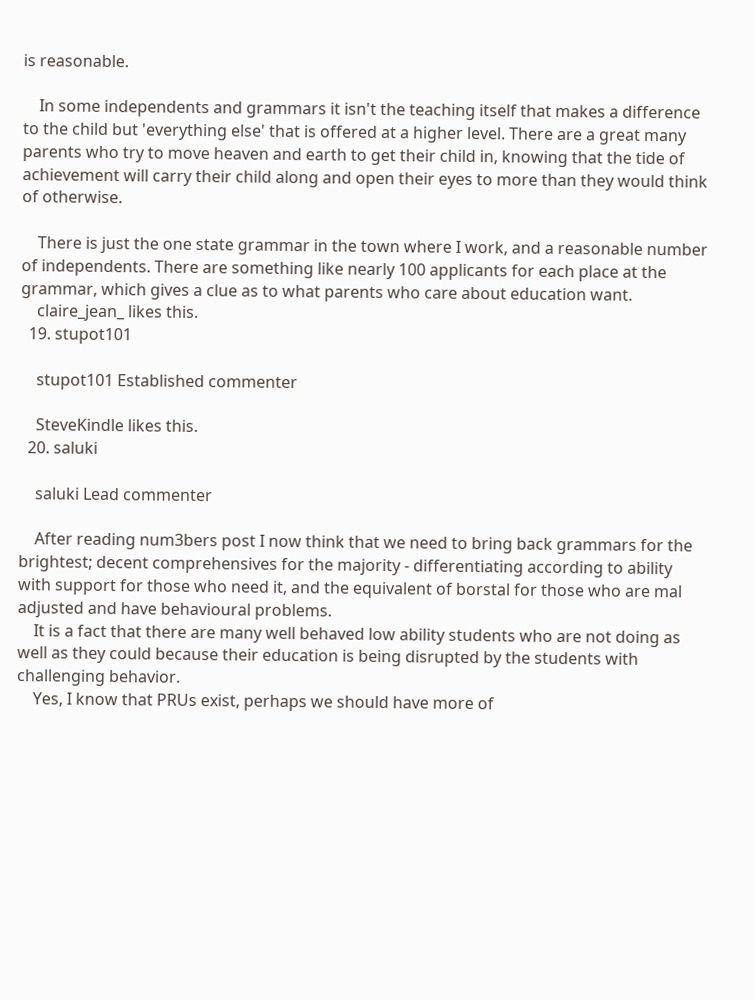is reasonable.

    In some independents and grammars it isn't the teaching itself that makes a difference to the child but 'everything else' that is offered at a higher level. There are a great many parents who try to move heaven and earth to get their child in, knowing that the tide of achievement will carry their child along and open their eyes to more than they would think of otherwise.

    There is just the one state grammar in the town where I work, and a reasonable number of independents. There are something like nearly 100 applicants for each place at the grammar, which gives a clue as to what parents who care about education want.
    claire_jean_ likes this.
  19. stupot101

    stupot101 Established commenter

    SteveKindle likes this.
  20. saluki

    saluki Lead commenter

    After reading num3bers post I now think that we need to bring back grammars for the brightest; decent comprehensives for the majority - differentiating according to ability with support for those who need it, and the equivalent of borstal for those who are mal adjusted and have behavioural problems.
    It is a fact that there are many well behaved low ability students who are not doing as well as they could because their education is being disrupted by the students with challenging behavior.
    Yes, I know that PRUs exist, perhaps we should have more of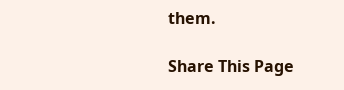them.

Share This Page